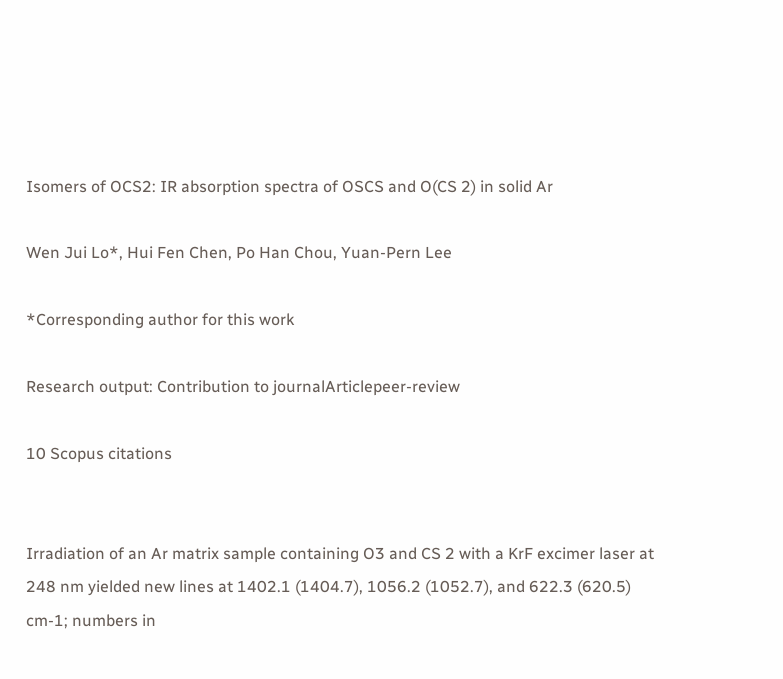Isomers of OCS2: IR absorption spectra of OSCS and O(CS 2) in solid Ar

Wen Jui Lo*, Hui Fen Chen, Po Han Chou, Yuan-Pern Lee

*Corresponding author for this work

Research output: Contribution to journalArticlepeer-review

10 Scopus citations


Irradiation of an Ar matrix sample containing O3 and CS 2 with a KrF excimer laser at 248 nm yielded new lines at 1402.1 (1404.7), 1056.2 (1052.7), and 622.3 (620.5) cm-1; numbers in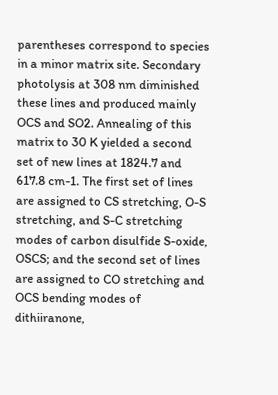parentheses correspond to species in a minor matrix site. Secondary photolysis at 308 nm diminished these lines and produced mainly OCS and SO2. Annealing of this matrix to 30 K yielded a second set of new lines at 1824.7 and 617.8 cm-1. The first set of lines are assigned to CS stretching, O-S stretching, and S-C stretching modes of carbon disulfide S-oxide, OSCS; and the second set of lines are assigned to CO stretching and OCS bending modes of dithiiranone,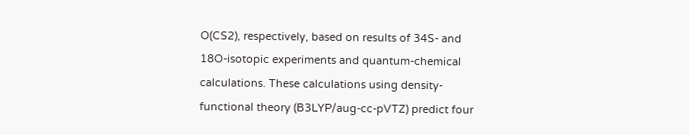O(CS2), respectively, based on results of 34S- and 18O-isotopic experiments and quantum-chemical calculations. These calculations using density-functional theory (B3LYP/aug-cc-pVTZ) predict four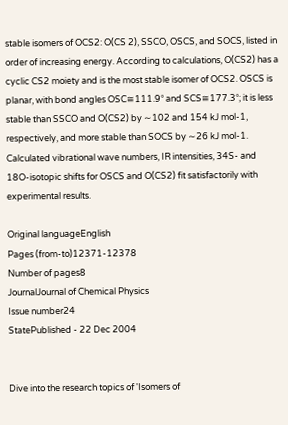stable isomers of OCS2: O(CS 2), SSCO, OSCS, and SOCS, listed in order of increasing energy. According to calculations, O(CS2) has a cyclic CS2 moiety and is the most stable isomer of OCS2. OSCS is planar, with bond angles OSC≅111.9° and SCS≅177.3°; it is less stable than SSCO and O(CS2) by ∼102 and 154 kJ mol-1, respectively, and more stable than SOCS by ∼26 kJ mol-1. Calculated vibrational wave numbers, IR intensities, 34S- and 18O-isotopic shifts for OSCS and O(CS2) fit satisfactorily with experimental results.

Original languageEnglish
Pages (from-to)12371-12378
Number of pages8
JournalJournal of Chemical Physics
Issue number24
StatePublished - 22 Dec 2004


Dive into the research topics of 'Isomers of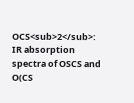OCS<sub>2</sub>: IR absorption spectra of OSCS and O(CS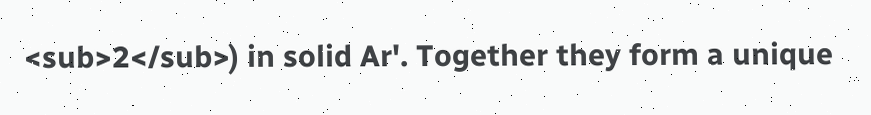<sub>2</sub>) in solid Ar'. Together they form a unique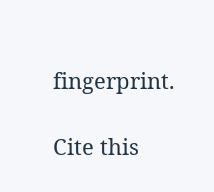fingerprint.

Cite this